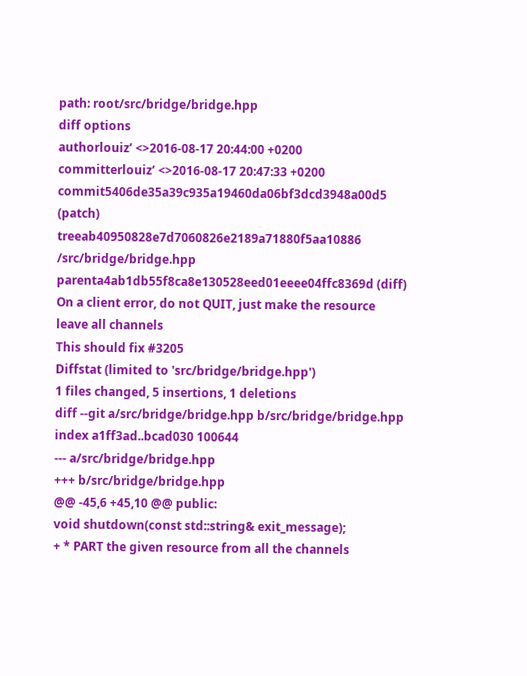path: root/src/bridge/bridge.hpp
diff options
authorlouiz’ <>2016-08-17 20:44:00 +0200
committerlouiz’ <>2016-08-17 20:47:33 +0200
commit5406de35a39c935a19460da06bf3dcd3948a00d5 (patch)
treeab40950828e7d7060826e2189a71880f5aa10886 /src/bridge/bridge.hpp
parenta4ab1db55f8ca8e130528eed01eeee04ffc8369d (diff)
On a client error, do not QUIT, just make the resource leave all channels
This should fix #3205
Diffstat (limited to 'src/bridge/bridge.hpp')
1 files changed, 5 insertions, 1 deletions
diff --git a/src/bridge/bridge.hpp b/src/bridge/bridge.hpp
index a1ff3ad..bcad030 100644
--- a/src/bridge/bridge.hpp
+++ b/src/bridge/bridge.hpp
@@ -45,6 +45,10 @@ public:
void shutdown(const std::string& exit_message);
+ * PART the given resource from all the channels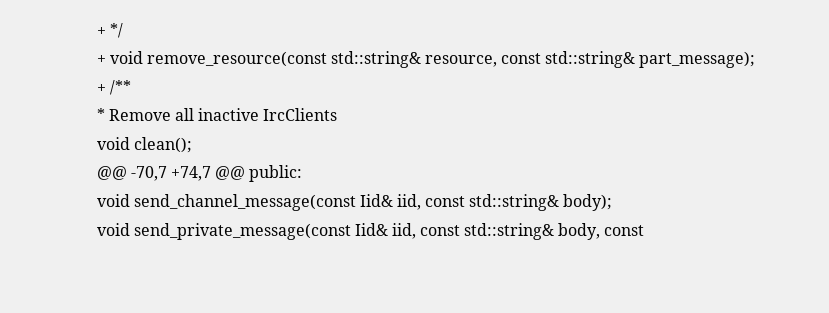+ */
+ void remove_resource(const std::string& resource, const std::string& part_message);
+ /**
* Remove all inactive IrcClients
void clean();
@@ -70,7 +74,7 @@ public:
void send_channel_message(const Iid& iid, const std::string& body);
void send_private_message(const Iid& iid, const std::string& body, const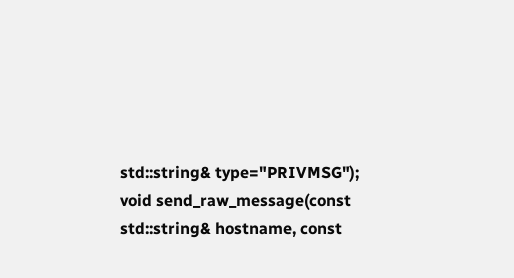std::string& type="PRIVMSG");
void send_raw_message(const std::string& hostname, const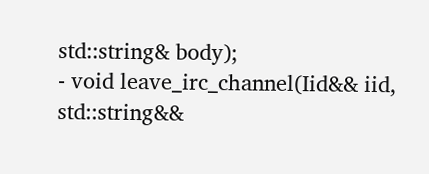std::string& body);
- void leave_irc_channel(Iid&& iid, std::string&&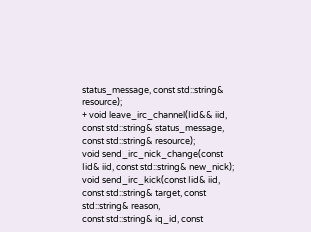status_message, const std::string& resource);
+ void leave_irc_channel(Iid&& iid, const std::string& status_message, const std::string& resource);
void send_irc_nick_change(const Iid& iid, const std::string& new_nick);
void send_irc_kick(const Iid& iid, const std::string& target, const std::string& reason,
const std::string& iq_id, const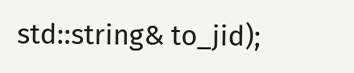std::string& to_jid);